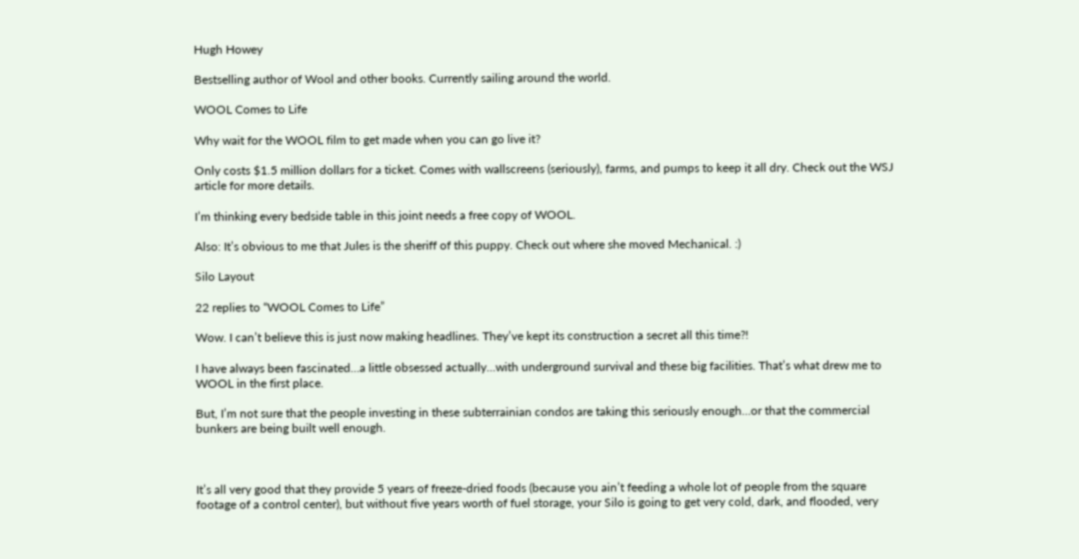Hugh Howey

Bestselling author of Wool and other books. Currently sailing around the world.

WOOL Comes to Life

Why wait for the WOOL film to get made when you can go live it?

Only costs $1.5 million dollars for a ticket. Comes with wallscreens (seriously), farms, and pumps to keep it all dry. Check out the WSJ article for more details.

I’m thinking every bedside table in this joint needs a free copy of WOOL.

Also: It’s obvious to me that Jules is the sheriff of this puppy. Check out where she moved Mechanical. :)

Silo Layout

22 replies to “WOOL Comes to Life”

Wow. I can’t believe this is just now making headlines. They’ve kept its construction a secret all this time?!

I have always been fascinated…a little obsessed actually…with underground survival and these big facilities. That’s what drew me to WOOL in the first place.

But, I’m not sure that the people investing in these subterrainian condos are taking this seriously enough…or that the commercial bunkers are being built well enough.



It’s all very good that they provide 5 years of freeze-dried foods (because you ain’t feeding a whole lot of people from the square footage of a control center), but without five years worth of fuel storage, your Silo is going to get very cold, dark, and flooded, very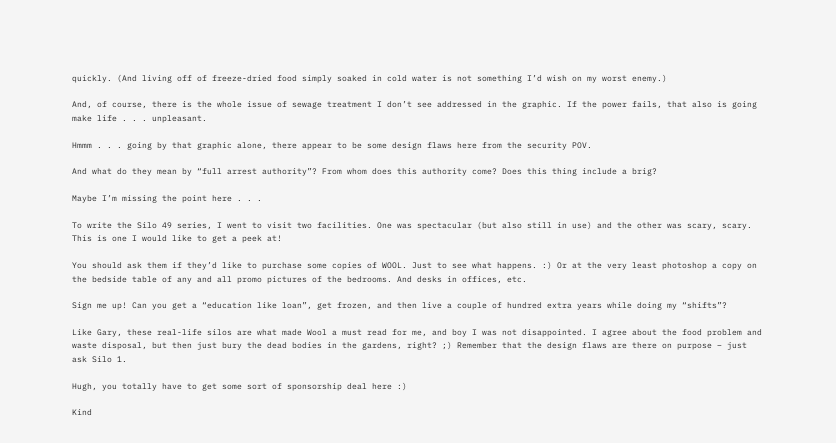quickly. (And living off of freeze-dried food simply soaked in cold water is not something I’d wish on my worst enemy.)

And, of course, there is the whole issue of sewage treatment I don’t see addressed in the graphic. If the power fails, that also is going make life . . . unpleasant.

Hmmm . . . going by that graphic alone, there appear to be some design flaws here from the security POV.

And what do they mean by “full arrest authority”? From whom does this authority come? Does this thing include a brig?

Maybe I’m missing the point here . . .

To write the Silo 49 series, I went to visit two facilities. One was spectacular (but also still in use) and the other was scary, scary. This is one I would like to get a peek at!

You should ask them if they’d like to purchase some copies of WOOL. Just to see what happens. :) Or at the very least photoshop a copy on the bedside table of any and all promo pictures of the bedrooms. And desks in offices, etc.

Sign me up! Can you get a “education like loan”, get frozen, and then live a couple of hundred extra years while doing my “shifts”?

Like Gary, these real-life silos are what made Wool a must read for me, and boy I was not disappointed. I agree about the food problem and waste disposal, but then just bury the dead bodies in the gardens, right? ;) Remember that the design flaws are there on purpose – just ask Silo 1.

Hugh, you totally have to get some sort of sponsorship deal here :)

Kind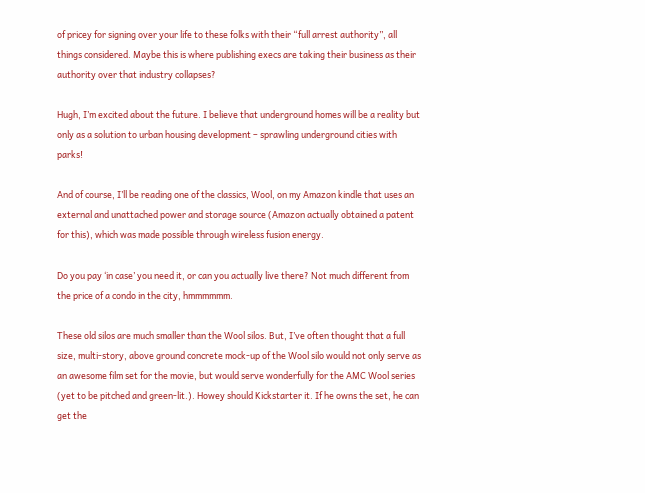of pricey for signing over your life to these folks with their “full arrest authority”, all things considered. Maybe this is where publishing execs are taking their business as their authority over that industry collapses?

Hugh, I’m excited about the future. I believe that underground homes will be a reality but only as a solution to urban housing development – sprawling underground cities with parks!

And of course, I’ll be reading one of the classics, Wool, on my Amazon kindle that uses an external and unattached power and storage source (Amazon actually obtained a patent for this), which was made possible through wireless fusion energy.

Do you pay ‘in case’ you need it, or can you actually live there? Not much different from the price of a condo in the city, hmmmmmm.

These old silos are much smaller than the Wool silos. But, I’ve often thought that a full size, multi-story, above ground concrete mock-up of the Wool silo would not only serve as an awesome film set for the movie, but would serve wonderfully for the AMC Wool series (yet to be pitched and green-lit.). Howey should Kickstarter it. If he owns the set, he can get the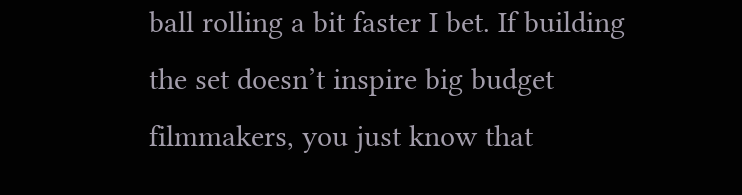ball rolling a bit faster I bet. If building the set doesn’t inspire big budget filmmakers, you just know that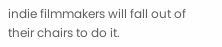indie filmmakers will fall out of their chairs to do it.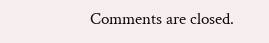Comments are closed.